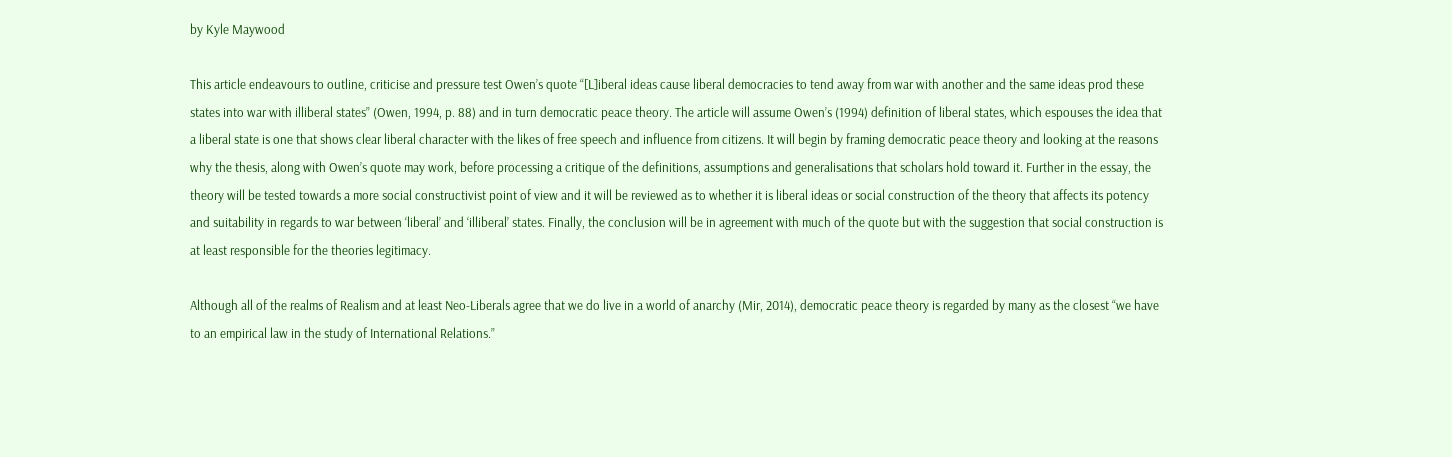by Kyle Maywood

This article endeavours to outline, criticise and pressure test Owen’s quote “[L]iberal ideas cause liberal democracies to tend away from war with another and the same ideas prod these states into war with illiberal states” (Owen, 1994, p. 88) and in turn democratic peace theory. The article will assume Owen’s (1994) definition of liberal states, which espouses the idea that a liberal state is one that shows clear liberal character with the likes of free speech and influence from citizens. It will begin by framing democratic peace theory and looking at the reasons why the thesis, along with Owen’s quote may work, before processing a critique of the definitions, assumptions and generalisations that scholars hold toward it. Further in the essay, the theory will be tested towards a more social constructivist point of view and it will be reviewed as to whether it is liberal ideas or social construction of the theory that affects its potency and suitability in regards to war between ‘liberal’ and ‘illiberal’ states. Finally, the conclusion will be in agreement with much of the quote but with the suggestion that social construction is at least responsible for the theories legitimacy.

Although all of the realms of Realism and at least Neo-Liberals agree that we do live in a world of anarchy (Mir, 2014), democratic peace theory is regarded by many as the closest “we have to an empirical law in the study of International Relations.”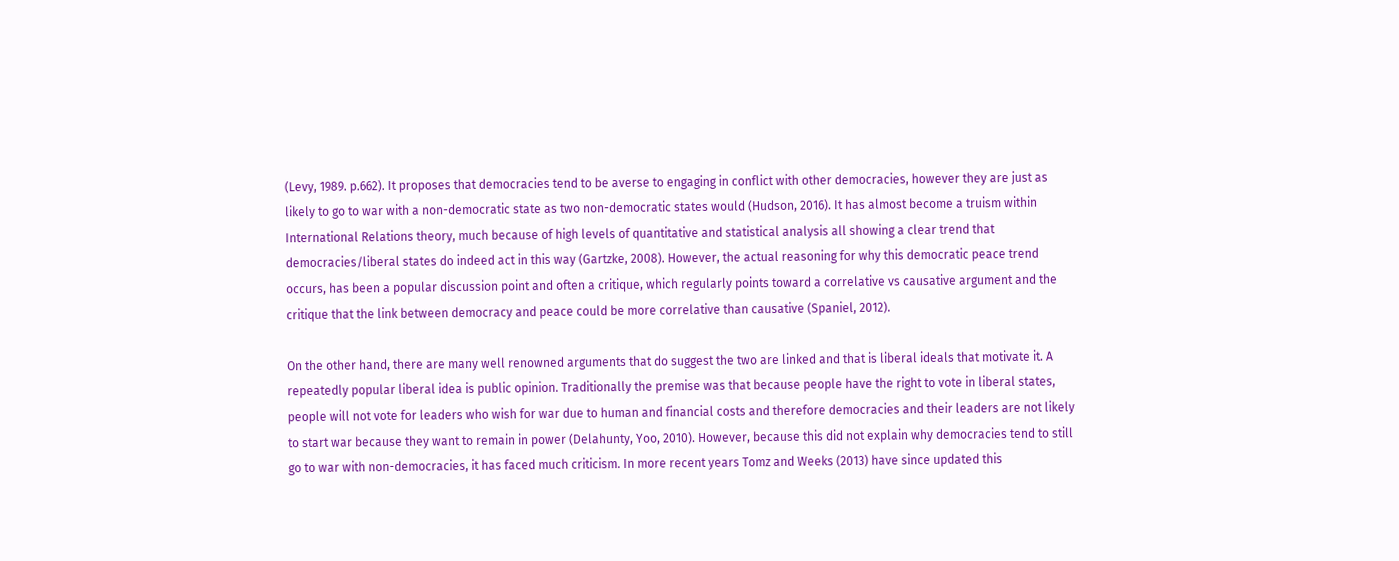(Levy, 1989. p.662). It proposes that democracies tend to be averse to engaging in conflict with other democracies, however they are just as likely to go to war with a non-democratic state as two non-democratic states would (Hudson, 2016). It has almost become a truism within International Relations theory, much because of high levels of quantitative and statistical analysis all showing a clear trend that democracies/liberal states do indeed act in this way (Gartzke, 2008). However, the actual reasoning for why this democratic peace trend occurs, has been a popular discussion point and often a critique, which regularly points toward a correlative vs causative argument and the critique that the link between democracy and peace could be more correlative than causative (Spaniel, 2012).

On the other hand, there are many well renowned arguments that do suggest the two are linked and that is liberal ideals that motivate it. A repeatedly popular liberal idea is public opinion. Traditionally the premise was that because people have the right to vote in liberal states, people will not vote for leaders who wish for war due to human and financial costs and therefore democracies and their leaders are not likely to start war because they want to remain in power (Delahunty, Yoo, 2010). However, because this did not explain why democracies tend to still go to war with non-democracies, it has faced much criticism. In more recent years Tomz and Weeks (2013) have since updated this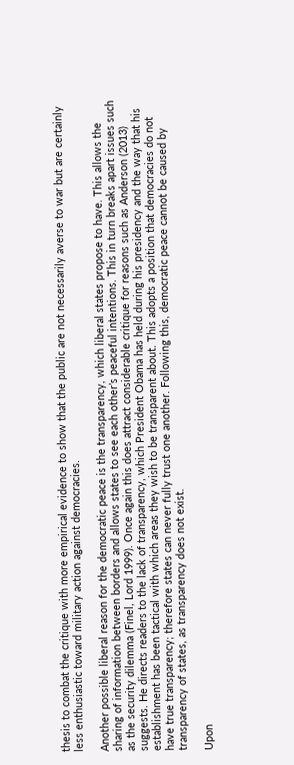thesis to combat the critique with more empirical evidence to show that the public are not necessarily averse to war but are certainly less enthusiastic toward military action against democracies.

Another possible liberal reason for the democratic peace is the transparency, which liberal states propose to have. This allows the sharing of information between borders and allows states to see each other’s peaceful intentions. This in turn breaks apart issues such as the security dilemma (Finel, Lord 1999). Once again this does attract considerable critique for reasons such as Anderson (2013) suggests. He directs readers to the lack of transparency, which President Obama has held during his presidency and the way that his establishment has been tactical with which areas they wish to be transparent about. This adopts a position that democracies do not have true transparency; therefore states can never fully trust one another. Following this, democratic peace cannot be caused by transparency of states, as transparency does not exist.

Upon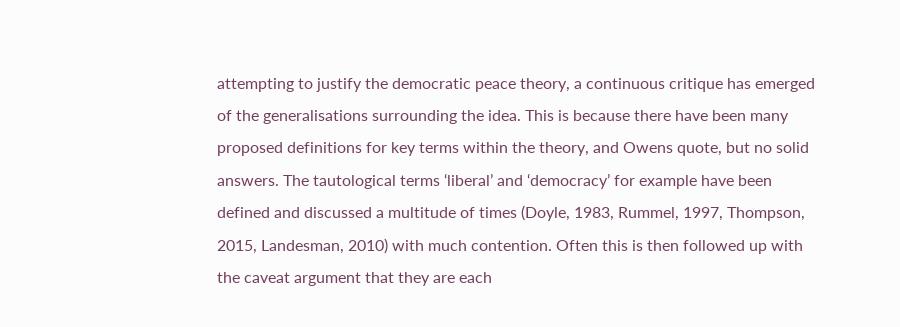attempting to justify the democratic peace theory, a continuous critique has emerged of the generalisations surrounding the idea. This is because there have been many proposed definitions for key terms within the theory, and Owens quote, but no solid answers. The tautological terms ‘liberal’ and ‘democracy’ for example have been defined and discussed a multitude of times (Doyle, 1983, Rummel, 1997, Thompson, 2015, Landesman, 2010) with much contention. Often this is then followed up with the caveat argument that they are each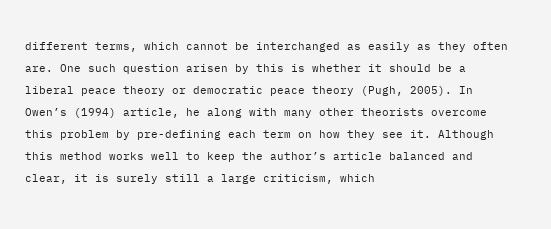different terms, which cannot be interchanged as easily as they often are. One such question arisen by this is whether it should be a liberal peace theory or democratic peace theory (Pugh, 2005). In Owen’s (1994) article, he along with many other theorists overcome this problem by pre-defining each term on how they see it. Although this method works well to keep the author’s article balanced and clear, it is surely still a large criticism, which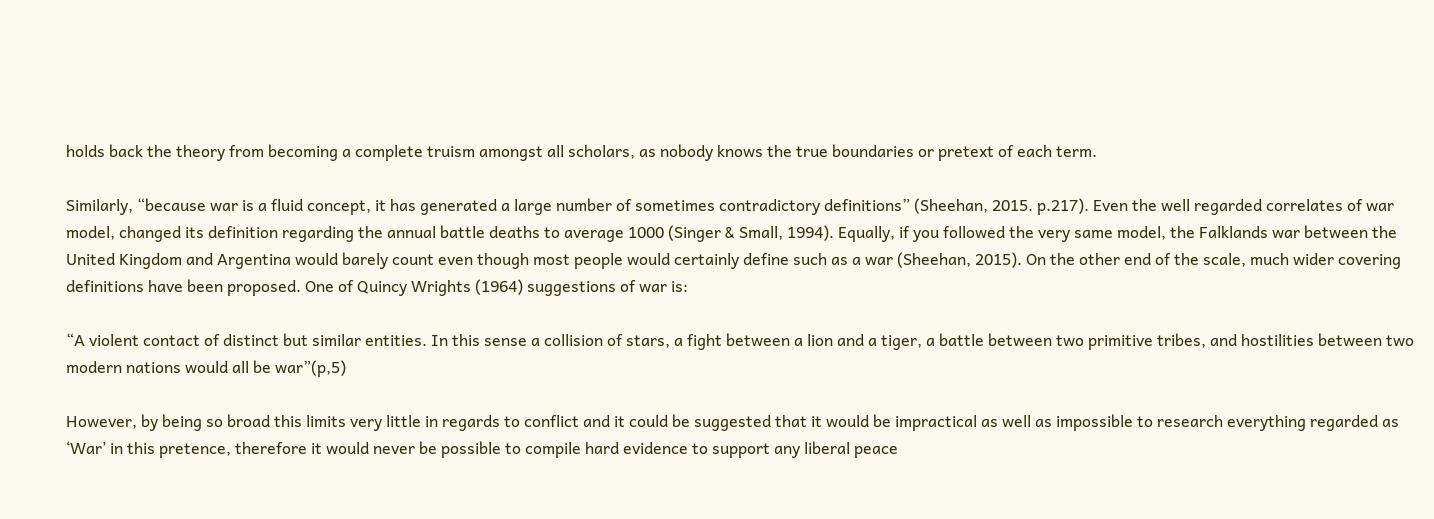holds back the theory from becoming a complete truism amongst all scholars, as nobody knows the true boundaries or pretext of each term.

Similarly, “because war is a fluid concept, it has generated a large number of sometimes contradictory definitions” (Sheehan, 2015. p.217). Even the well regarded correlates of war model, changed its definition regarding the annual battle deaths to average 1000 (Singer & Small, 1994). Equally, if you followed the very same model, the Falklands war between the United Kingdom and Argentina would barely count even though most people would certainly define such as a war (Sheehan, 2015). On the other end of the scale, much wider covering definitions have been proposed. One of Quincy Wrights (1964) suggestions of war is:

“A violent contact of distinct but similar entities. In this sense a collision of stars, a fight between a lion and a tiger, a battle between two primitive tribes, and hostilities between two modern nations would all be war”(p,5)

However, by being so broad this limits very little in regards to conflict and it could be suggested that it would be impractical as well as impossible to research everything regarded as ‘War’ in this pretence, therefore it would never be possible to compile hard evidence to support any liberal peace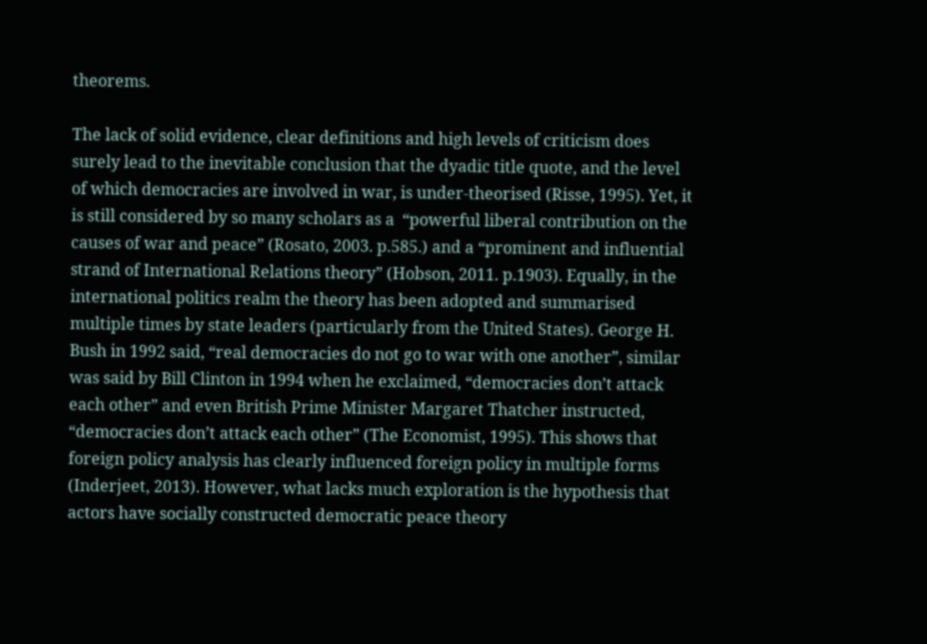theorems.

The lack of solid evidence, clear definitions and high levels of criticism does surely lead to the inevitable conclusion that the dyadic title quote, and the level of which democracies are involved in war, is under-theorised (Risse, 1995). Yet, it is still considered by so many scholars as a  “powerful liberal contribution on the causes of war and peace” (Rosato, 2003. p.585.) and a “prominent and influential strand of International Relations theory” (Hobson, 2011. p.1903). Equally, in the international politics realm the theory has been adopted and summarised multiple times by state leaders (particularly from the United States). George H. Bush in 1992 said, “real democracies do not go to war with one another”, similar was said by Bill Clinton in 1994 when he exclaimed, “democracies don’t attack each other” and even British Prime Minister Margaret Thatcher instructed, “democracies don’t attack each other” (The Economist, 1995). This shows that foreign policy analysis has clearly influenced foreign policy in multiple forms (Inderjeet, 2013). However, what lacks much exploration is the hypothesis that actors have socially constructed democratic peace theory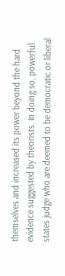themselves and increased its power beyond the hard evidence suggested by theorists. In doing so, powerful states judge who are deemed to be democratic or liberal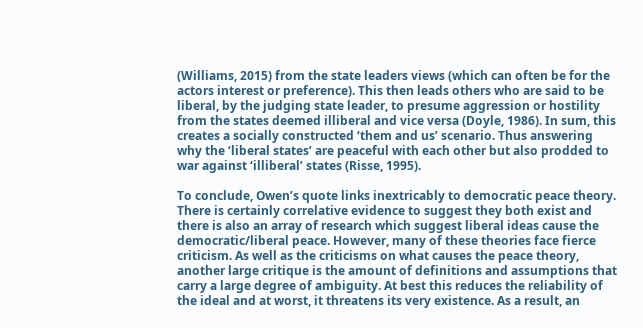(Williams, 2015) from the state leaders views (which can often be for the actors interest or preference). This then leads others who are said to be liberal, by the judging state leader, to presume aggression or hostility from the states deemed illiberal and vice versa (Doyle, 1986). In sum, this creates a socially constructed ‘them and us’ scenario. Thus answering why the ‘liberal states’ are peaceful with each other but also prodded to war against ‘illiberal’ states (Risse, 1995).

To conclude, Owen’s quote links inextricably to democratic peace theory. There is certainly correlative evidence to suggest they both exist and there is also an array of research which suggest liberal ideas cause the democratic/liberal peace. However, many of these theories face fierce criticism. As well as the criticisms on what causes the peace theory, another large critique is the amount of definitions and assumptions that carry a large degree of ambiguity. At best this reduces the reliability of the ideal and at worst, it threatens its very existence. As a result, an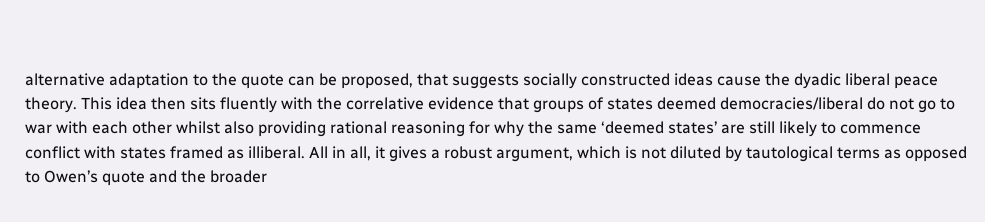alternative adaptation to the quote can be proposed, that suggests socially constructed ideas cause the dyadic liberal peace theory. This idea then sits fluently with the correlative evidence that groups of states deemed democracies/liberal do not go to war with each other whilst also providing rational reasoning for why the same ‘deemed states’ are still likely to commence conflict with states framed as illiberal. All in all, it gives a robust argument, which is not diluted by tautological terms as opposed to Owen’s quote and the broader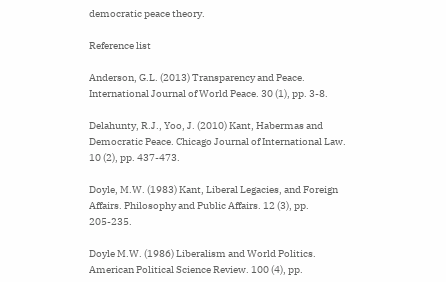democratic peace theory.

Reference list

Anderson, G.L. (2013) Transparency and Peace. International Journal of World Peace. 30 (1), pp. 3-8.

Delahunty, R.J., Yoo, J. (2010) Kant, Habermas and Democratic Peace. Chicago Journal of International Law. 10 (2), pp. 437-473.

Doyle, M.W. (1983) Kant, Liberal Legacies, and Foreign Affairs. Philosophy and Public Affairs. 12 (3), pp. 205-235.

Doyle M.W. (1986) Liberalism and World Politics. American Political Science Review. 100 (4), pp.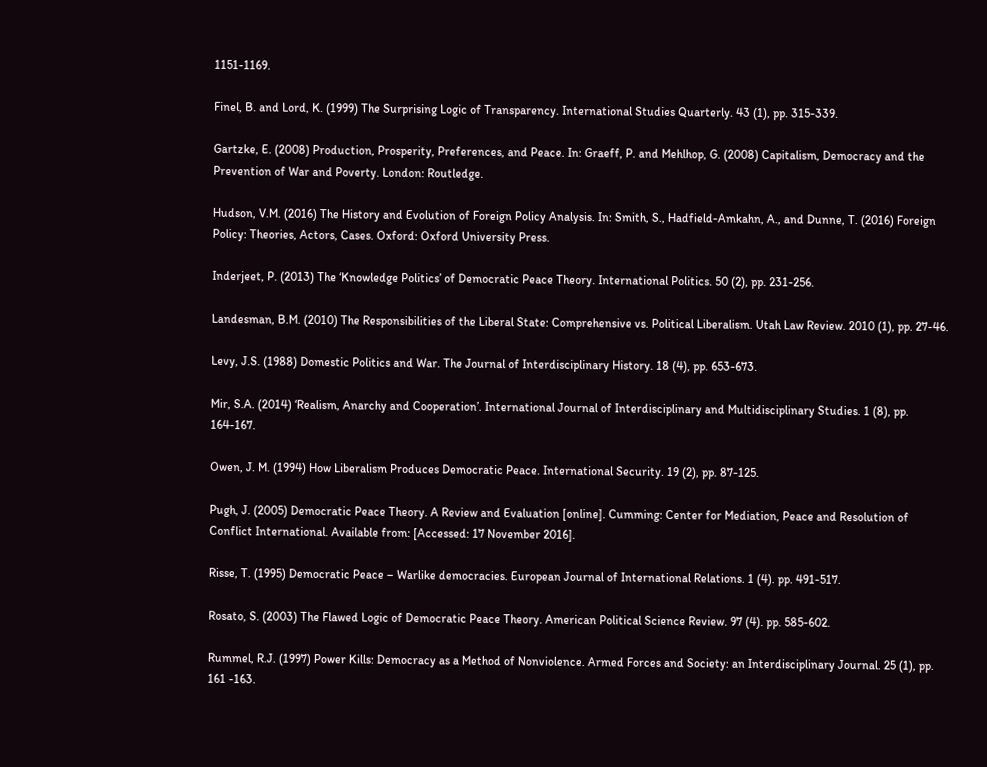1151-1169.

Finel, B. and Lord, K. (1999) The Surprising Logic of Transparency. International Studies Quarterly. 43 (1), pp. 315-339.

Gartzke, E. (2008) Production, Prosperity, Preferences, and Peace. In: Graeff, P. and Mehlhop, G. (2008) Capitalism, Democracy and the Prevention of War and Poverty. London: Routledge.

Hudson, V.M. (2016) The History and Evolution of Foreign Policy Analysis. In: Smith, S., Hadfield-Amkahn, A., and Dunne, T. (2016) Foreign Policy: Theories, Actors, Cases. Oxford: Oxford University Press.

Inderjeet, P. (2013) The ‘Knowledge Politics’ of Democratic Peace Theory. International Politics. 50 (2), pp. 231-256.

Landesman, B.M. (2010) The Responsibilities of the Liberal State: Comprehensive vs. Political Liberalism. Utah Law Review. 2010 (1), pp. 27-46.

Levy, J.S. (1988) Domestic Politics and War. The Journal of Interdisciplinary History. 18 (4), pp. 653-673.

Mir, S.A. (2014) ‘Realism, Anarchy and Cooperation’. International Journal of Interdisciplinary and Multidisciplinary Studies. 1 (8), pp. 164-167.

Owen, J. M. (1994) How Liberalism Produces Democratic Peace. International Security. 19 (2), pp. 87-125.

Pugh, J. (2005) Democratic Peace Theory. A Review and Evaluation [online]. Cumming: Center for Mediation, Peace and Resolution of Conflict International. Available from: [Accessed: 17 November 2016].

Risse, T. (1995) Democratic Peace – Warlike democracies. European Journal of International Relations. 1 (4). pp. 491-517.

Rosato, S. (2003) The Flawed Logic of Democratic Peace Theory. American Political Science Review. 97 (4). pp. 585-602.

Rummel, R.J. (1997) Power Kills: Democracy as a Method of Nonviolence. Armed Forces and Society: an Interdisciplinary Journal. 25 (1), pp. 161 -163.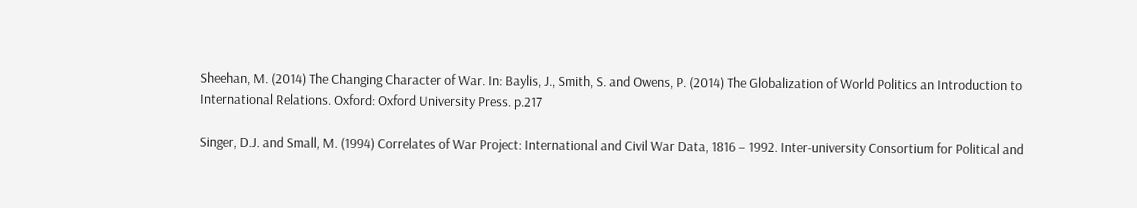Sheehan, M. (2014) The Changing Character of War. In: Baylis, J., Smith, S. and Owens, P. (2014) The Globalization of World Politics an Introduction to International Relations. Oxford: Oxford University Press. p.217

Singer, D.J. and Small, M. (1994) Correlates of War Project: International and Civil War Data, 1816 – 1992. Inter-university Consortium for Political and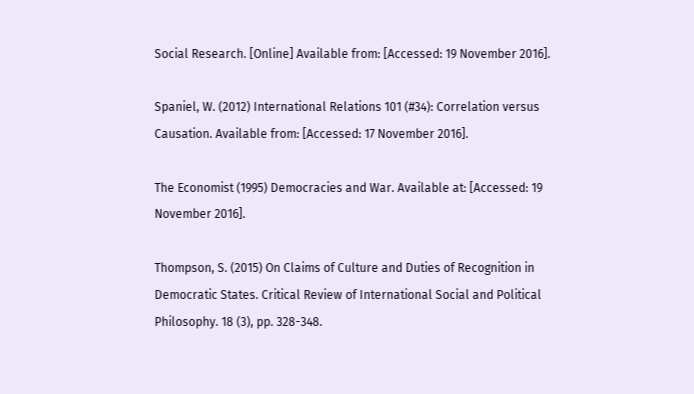Social Research. [Online] Available from: [Accessed: 19 November 2016].

Spaniel, W. (2012) International Relations 101 (#34): Correlation versus Causation. Available from: [Accessed: 17 November 2016].

The Economist (1995) Democracies and War. Available at: [Accessed: 19 November 2016].

Thompson, S. (2015) On Claims of Culture and Duties of Recognition in Democratic States. Critical Review of International Social and Political Philosophy. 18 (3), pp. 328-348.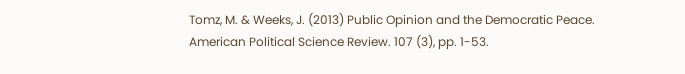Tomz, M. & Weeks, J. (2013) Public Opinion and the Democratic Peace. American Political Science Review. 107 (3), pp. 1-53.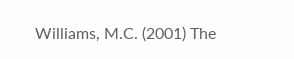Williams, M.C. (2001) The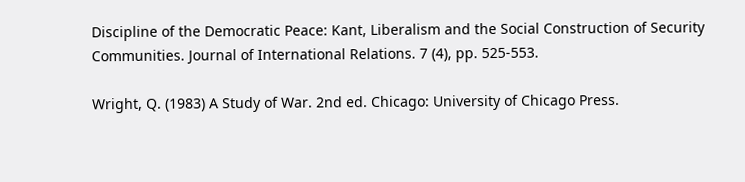Discipline of the Democratic Peace: Kant, Liberalism and the Social Construction of Security Communities. Journal of International Relations. 7 (4), pp. 525-553.

Wright, Q. (1983) A Study of War. 2nd ed. Chicago: University of Chicago Press.